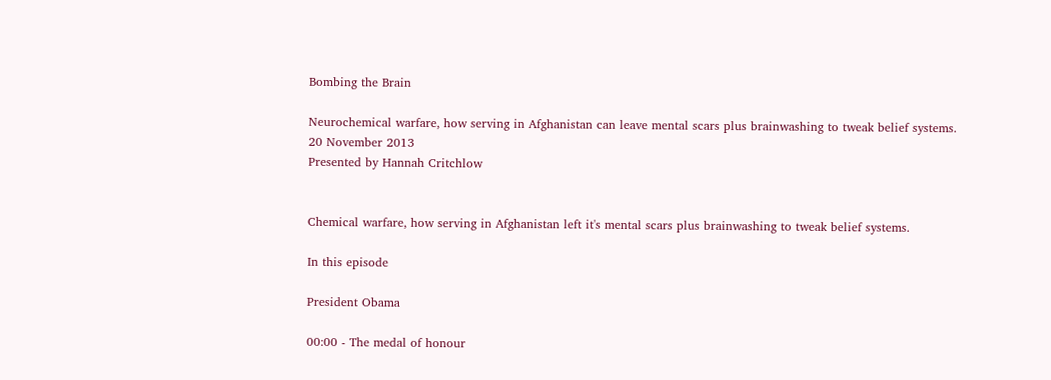Bombing the Brain

Neurochemical warfare, how serving in Afghanistan can leave mental scars plus brainwashing to tweak belief systems.
20 November 2013
Presented by Hannah Critchlow


Chemical warfare, how serving in Afghanistan left it's mental scars plus brainwashing to tweak belief systems.

In this episode

President Obama

00:00 - The medal of honour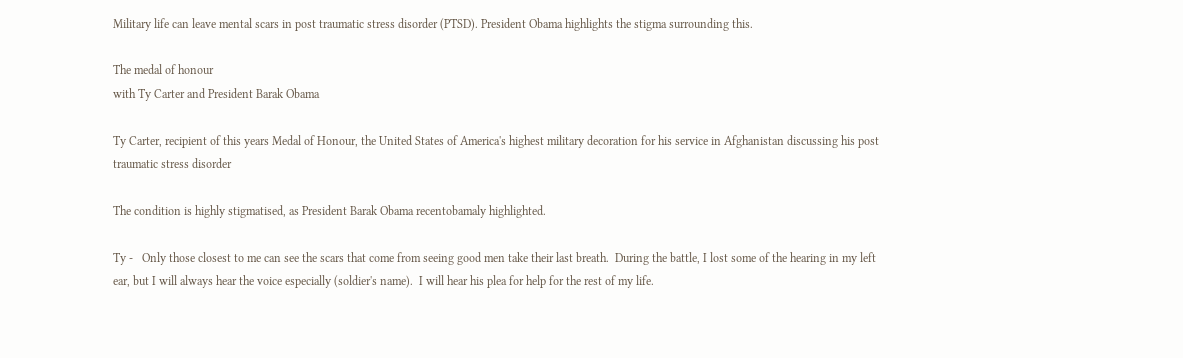Military life can leave mental scars in post traumatic stress disorder (PTSD). President Obama highlights the stigma surrounding this.

The medal of honour
with Ty Carter and President Barak Obama

Ty Carter, recipient of this years Medal of Honour, the United States of America's highest military decoration for his service in Afghanistan discussing his post traumatic stress disorder

The condition is highly stigmatised, as President Barak Obama recentobamaly highlighted.

Ty -   Only those closest to me can see the scars that come from seeing good men take their last breath.  During the battle, I lost some of the hearing in my left ear, but I will always hear the voice especially (soldier's name).  I will hear his plea for help for the rest of my life.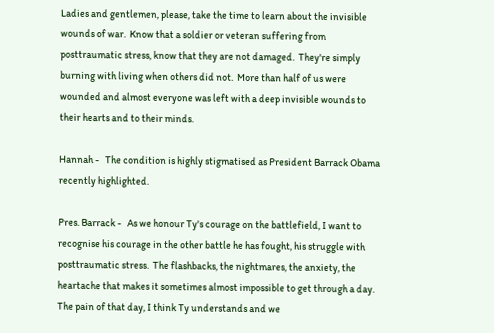Ladies and gentlemen, please, take the time to learn about the invisible wounds of war.  Know that a soldier or veteran suffering from posttraumatic stress, know that they are not damaged.  They're simply burning with living when others did not.  More than half of us were wounded and almost everyone was left with a deep invisible wounds to their hearts and to their minds.

Hannah -   The condition is highly stigmatised as President Barrack Obama recently highlighted.

Pres. Barrack -   As we honour Ty's courage on the battlefield, I want to recognise his courage in the other battle he has fought, his struggle with posttraumatic stress.  The flashbacks, the nightmares, the anxiety, the heartache that makes it sometimes almost impossible to get through a day.  The pain of that day, I think Ty understands and we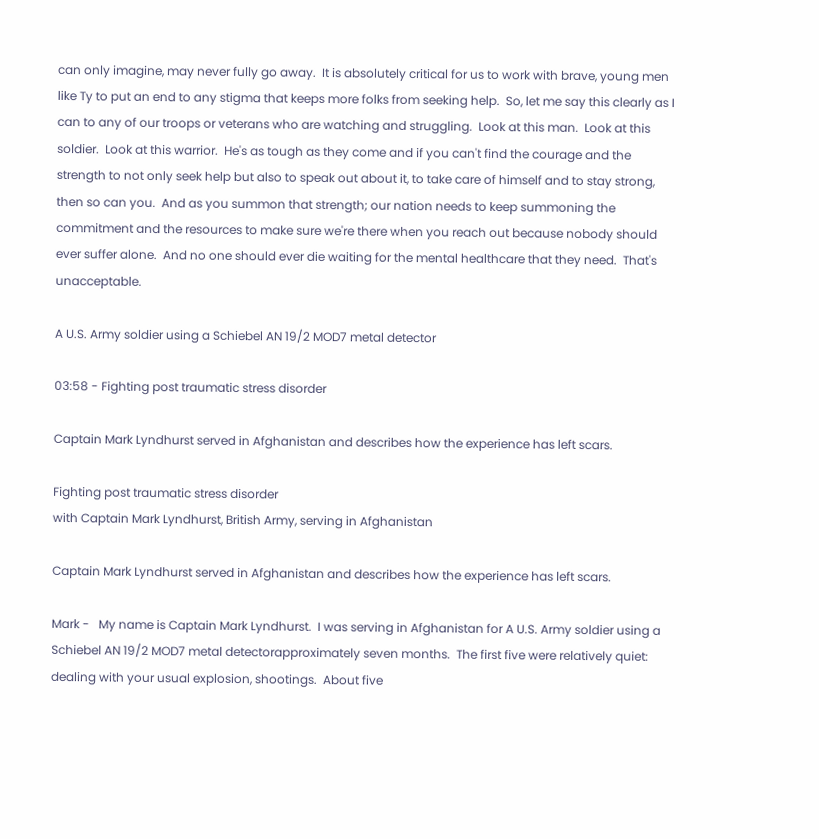can only imagine, may never fully go away.  It is absolutely critical for us to work with brave, young men like Ty to put an end to any stigma that keeps more folks from seeking help.  So, let me say this clearly as I can to any of our troops or veterans who are watching and struggling.  Look at this man.  Look at this soldier.  Look at this warrior.  He's as tough as they come and if you can't find the courage and the strength to not only seek help but also to speak out about it, to take care of himself and to stay strong, then so can you.  And as you summon that strength; our nation needs to keep summoning the commitment and the resources to make sure we're there when you reach out because nobody should ever suffer alone.  And no one should ever die waiting for the mental healthcare that they need.  That's unacceptable.

A U.S. Army soldier using a Schiebel AN 19/2 MOD7 metal detector

03:58 - Fighting post traumatic stress disorder

Captain Mark Lyndhurst served in Afghanistan and describes how the experience has left scars.

Fighting post traumatic stress disorder
with Captain Mark Lyndhurst, British Army, serving in Afghanistan

Captain Mark Lyndhurst served in Afghanistan and describes how the experience has left scars.

Mark -   My name is Captain Mark Lyndhurst.  I was serving in Afghanistan for A U.S. Army soldier using a Schiebel AN 19/2 MOD7 metal detectorapproximately seven months.  The first five were relatively quiet: dealing with your usual explosion, shootings.  About five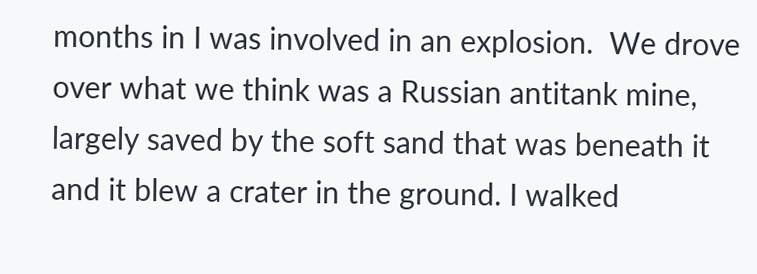months in I was involved in an explosion.  We drove over what we think was a Russian antitank mine, largely saved by the soft sand that was beneath it and it blew a crater in the ground. I walked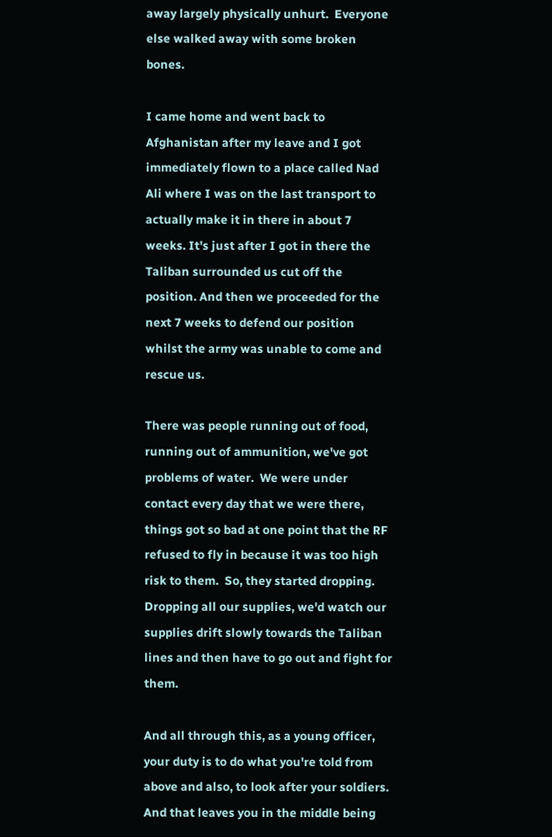away largely physically unhurt.  Everyone else walked away with some broken bones.

I came home and went back to Afghanistan after my leave and I got immediately flown to a place called Nad Ali where I was on the last transport to actually make it in there in about 7 weeks. It's just after I got in there the Taliban surrounded us cut off the position. And then we proceeded for the next 7 weeks to defend our position whilst the army was unable to come and rescue us.

There was people running out of food, running out of ammunition, we've got problems of water.  We were under contact every day that we were there, things got so bad at one point that the RF refused to fly in because it was too high risk to them.  So, they started dropping.  Dropping all our supplies, we'd watch our supplies drift slowly towards the Taliban lines and then have to go out and fight for them.

And all through this, as a young officer, your duty is to do what you're told from above and also, to look after your soldiers.  And that leaves you in the middle being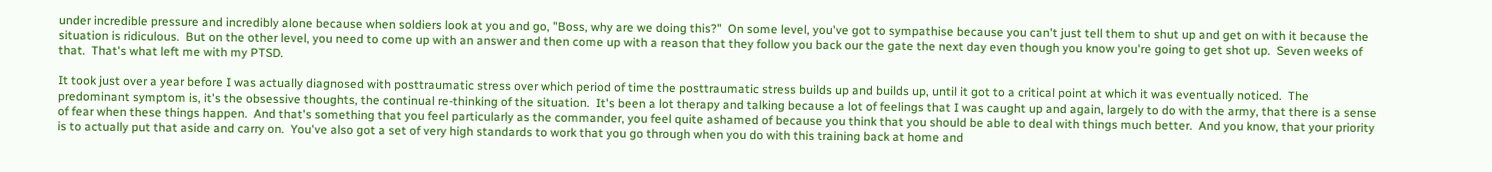under incredible pressure and incredibly alone because when soldiers look at you and go, "Boss, why are we doing this?"  On some level, you've got to sympathise because you can't just tell them to shut up and get on with it because the situation is ridiculous.  But on the other level, you need to come up with an answer and then come up with a reason that they follow you back our the gate the next day even though you know you're going to get shot up.  Seven weeks of that.  That's what left me with my PTSD.

It took just over a year before I was actually diagnosed with posttraumatic stress over which period of time the posttraumatic stress builds up and builds up, until it got to a critical point at which it was eventually noticed.  The predominant symptom is, it's the obsessive thoughts, the continual re-thinking of the situation.  It's been a lot therapy and talking because a lot of feelings that I was caught up and again, largely to do with the army, that there is a sense of fear when these things happen.  And that's something that you feel particularly as the commander, you feel quite ashamed of because you think that you should be able to deal with things much better.  And you know, that your priority is to actually put that aside and carry on.  You've also got a set of very high standards to work that you go through when you do with this training back at home and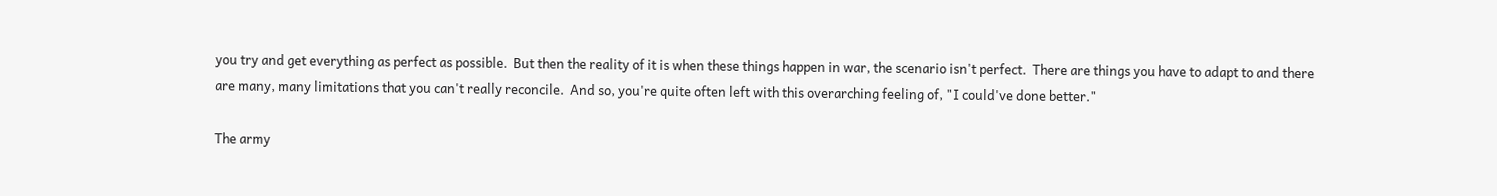you try and get everything as perfect as possible.  But then the reality of it is when these things happen in war, the scenario isn't perfect.  There are things you have to adapt to and there are many, many limitations that you can't really reconcile.  And so, you're quite often left with this overarching feeling of, "I could've done better."

The army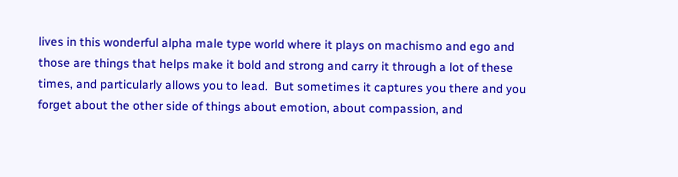lives in this wonderful alpha male type world where it plays on machismo and ego and those are things that helps make it bold and strong and carry it through a lot of these times, and particularly allows you to lead.  But sometimes it captures you there and you forget about the other side of things about emotion, about compassion, and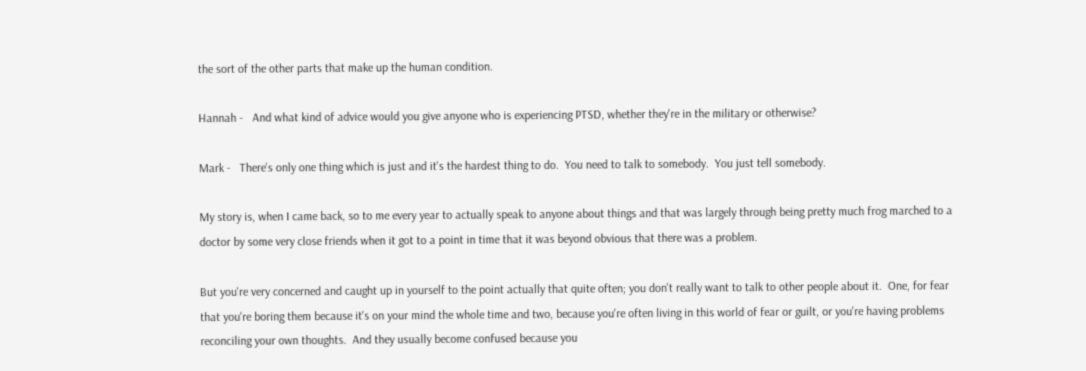the sort of the other parts that make up the human condition.

Hannah -   And what kind of advice would you give anyone who is experiencing PTSD, whether they're in the military or otherwise?

Mark -   There's only one thing which is just and it's the hardest thing to do.  You need to talk to somebody.  You just tell somebody.

My story is, when I came back, so to me every year to actually speak to anyone about things and that was largely through being pretty much frog marched to a doctor by some very close friends when it got to a point in time that it was beyond obvious that there was a problem.

But you're very concerned and caught up in yourself to the point actually that quite often; you don't really want to talk to other people about it.  One, for fear that you're boring them because it's on your mind the whole time and two, because you're often living in this world of fear or guilt, or you're having problems reconciling your own thoughts.  And they usually become confused because you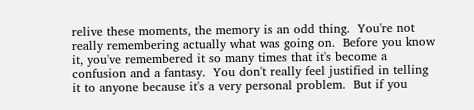relive these moments, the memory is an odd thing.  You're not really remembering actually what was going on.  Before you know it, you've remembered it so many times that it's become a confusion and a fantasy.  You don't really feel justified in telling it to anyone because it's a very personal problem.  But if you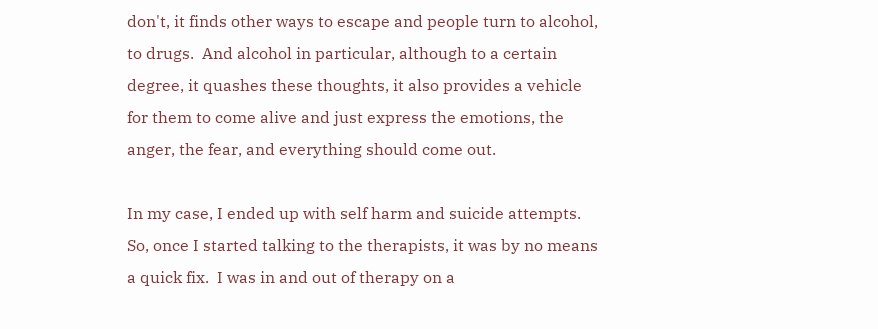don't, it finds other ways to escape and people turn to alcohol, to drugs.  And alcohol in particular, although to a certain degree, it quashes these thoughts, it also provides a vehicle for them to come alive and just express the emotions, the anger, the fear, and everything should come out.

In my case, I ended up with self harm and suicide attempts.  So, once I started talking to the therapists, it was by no means a quick fix.  I was in and out of therapy on a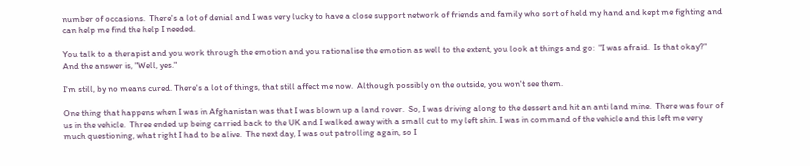number of occasions.  There's a lot of denial and I was very lucky to have a close support network of friends and family who sort of held my hand and kept me fighting and can help me find the help I needed.

You talk to a therapist and you work through the emotion and you rationalise the emotion as well to the extent, you look at things and go:  "I was afraid.  Is that okay?"  And the answer is, "Well, yes."

I'm still, by no means cured. There's a lot of things, that still affect me now.  Although possibly on the outside, you won't see them.

One thing that happens when I was in Afghanistan was that I was blown up a land rover.  So, I was driving along to the dessert and hit an anti land mine.  There was four of us in the vehicle.  Three ended up being carried back to the UK and I walked away with a small cut to my left shin. I was in command of the vehicle and this left me very much questioning, what right I had to be alive.  The next day, I was out patrolling again, so I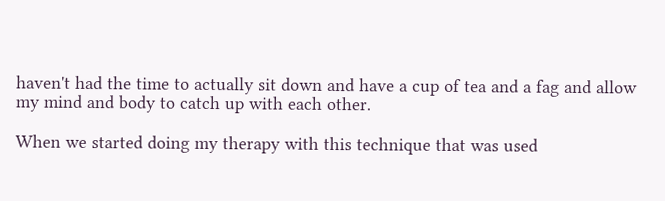haven't had the time to actually sit down and have a cup of tea and a fag and allow my mind and body to catch up with each other.

When we started doing my therapy with this technique that was used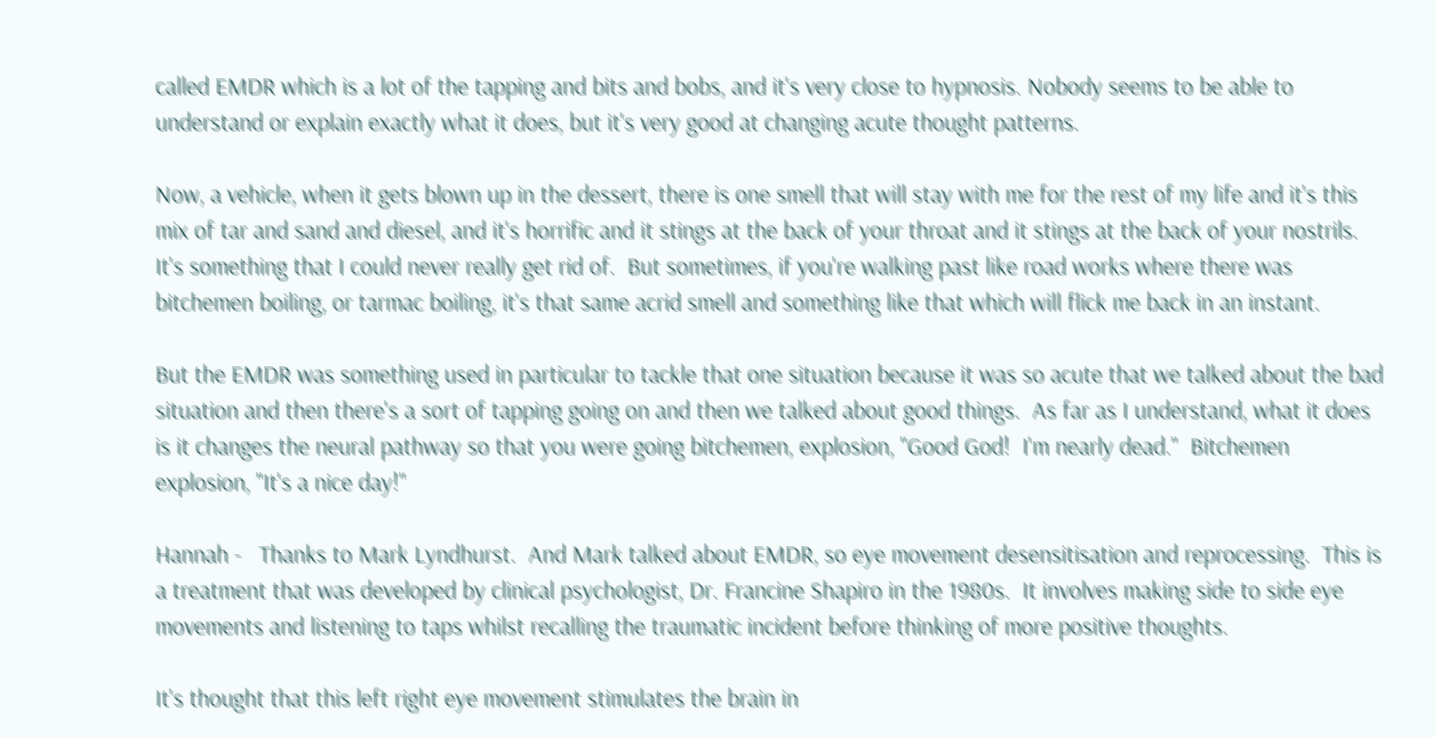called EMDR which is a lot of the tapping and bits and bobs, and it's very close to hypnosis. Nobody seems to be able to understand or explain exactly what it does, but it's very good at changing acute thought patterns.

Now, a vehicle, when it gets blown up in the dessert, there is one smell that will stay with me for the rest of my life and it's this mix of tar and sand and diesel, and it's horrific and it stings at the back of your throat and it stings at the back of your nostrils.  It's something that I could never really get rid of.  But sometimes, if you're walking past like road works where there was bitchemen boiling, or tarmac boiling, it's that same acrid smell and something like that which will flick me back in an instant.

But the EMDR was something used in particular to tackle that one situation because it was so acute that we talked about the bad situation and then there's a sort of tapping going on and then we talked about good things.  As far as I understand, what it does is it changes the neural pathway so that you were going bitchemen, explosion, "Good God!  I'm nearly dead."  Bitchemen explosion, "It's a nice day!"

Hannah -   Thanks to Mark Lyndhurst.  And Mark talked about EMDR, so eye movement desensitisation and reprocessing.  This is a treatment that was developed by clinical psychologist, Dr. Francine Shapiro in the 1980s.  It involves making side to side eye movements and listening to taps whilst recalling the traumatic incident before thinking of more positive thoughts.

It's thought that this left right eye movement stimulates the brain in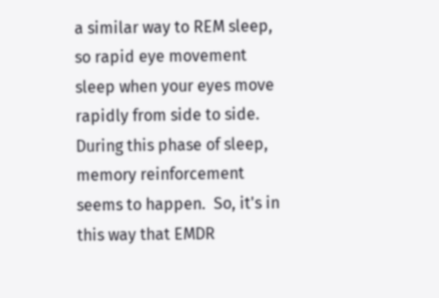a similar way to REM sleep, so rapid eye movement sleep when your eyes move rapidly from side to side.  During this phase of sleep, memory reinforcement seems to happen.  So, it's in this way that EMDR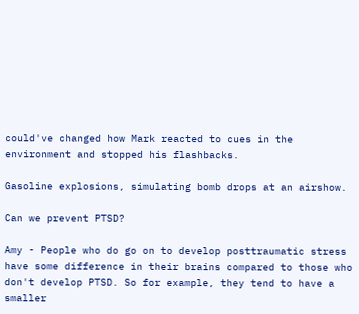could've changed how Mark reacted to cues in the environment and stopped his flashbacks.

Gasoline explosions, simulating bomb drops at an airshow.

Can we prevent PTSD?

Amy - People who do go on to develop posttraumatic stress have some difference in their brains compared to those who don't develop PTSD. So for example, they tend to have a smaller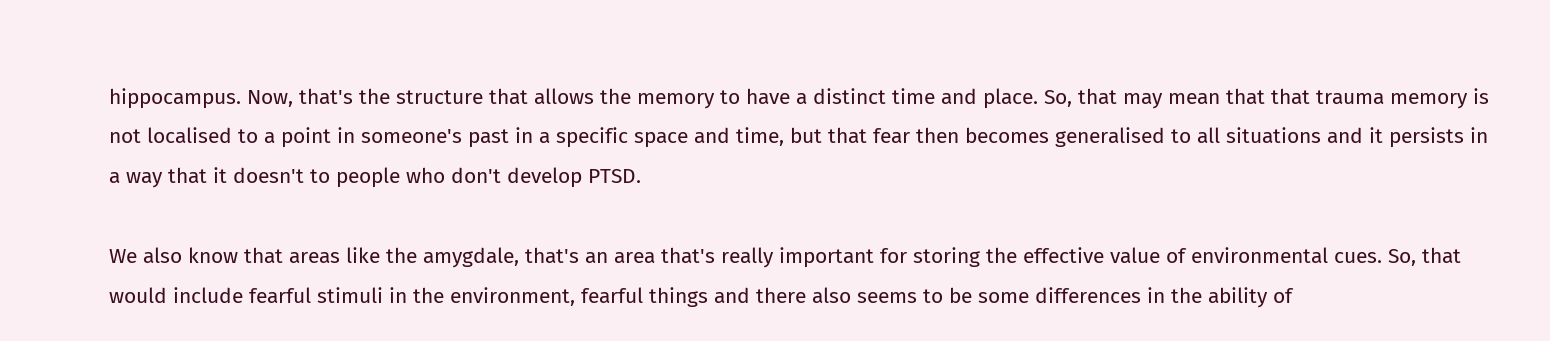hippocampus. Now, that's the structure that allows the memory to have a distinct time and place. So, that may mean that that trauma memory is not localised to a point in someone's past in a specific space and time, but that fear then becomes generalised to all situations and it persists in a way that it doesn't to people who don't develop PTSD.

We also know that areas like the amygdale, that's an area that's really important for storing the effective value of environmental cues. So, that would include fearful stimuli in the environment, fearful things and there also seems to be some differences in the ability of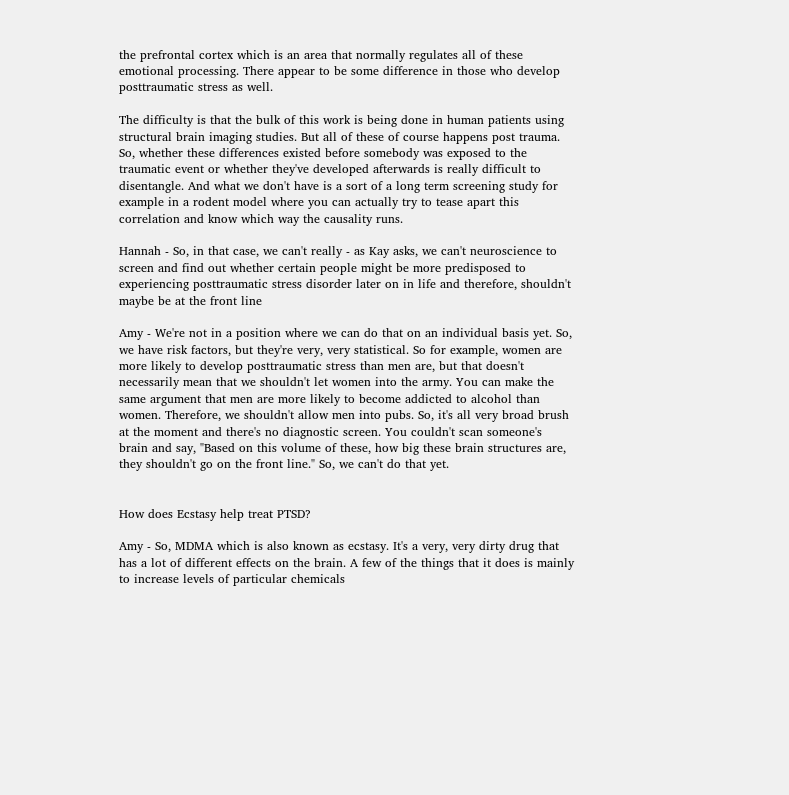the prefrontal cortex which is an area that normally regulates all of these emotional processing. There appear to be some difference in those who develop posttraumatic stress as well.

The difficulty is that the bulk of this work is being done in human patients using structural brain imaging studies. But all of these of course happens post trauma. So, whether these differences existed before somebody was exposed to the traumatic event or whether they've developed afterwards is really difficult to disentangle. And what we don't have is a sort of a long term screening study for example in a rodent model where you can actually try to tease apart this correlation and know which way the causality runs.

Hannah - So, in that case, we can't really - as Kay asks, we can't neuroscience to screen and find out whether certain people might be more predisposed to experiencing posttraumatic stress disorder later on in life and therefore, shouldn't maybe be at the front line

Amy - We're not in a position where we can do that on an individual basis yet. So, we have risk factors, but they're very, very statistical. So for example, women are more likely to develop posttraumatic stress than men are, but that doesn't necessarily mean that we shouldn't let women into the army. You can make the same argument that men are more likely to become addicted to alcohol than women. Therefore, we shouldn't allow men into pubs. So, it's all very broad brush at the moment and there's no diagnostic screen. You couldn't scan someone's brain and say, "Based on this volume of these, how big these brain structures are, they shouldn't go on the front line." So, we can't do that yet.


How does Ecstasy help treat PTSD?

Amy - So, MDMA which is also known as ecstasy. It's a very, very dirty drug that has a lot of different effects on the brain. A few of the things that it does is mainly to increase levels of particular chemicals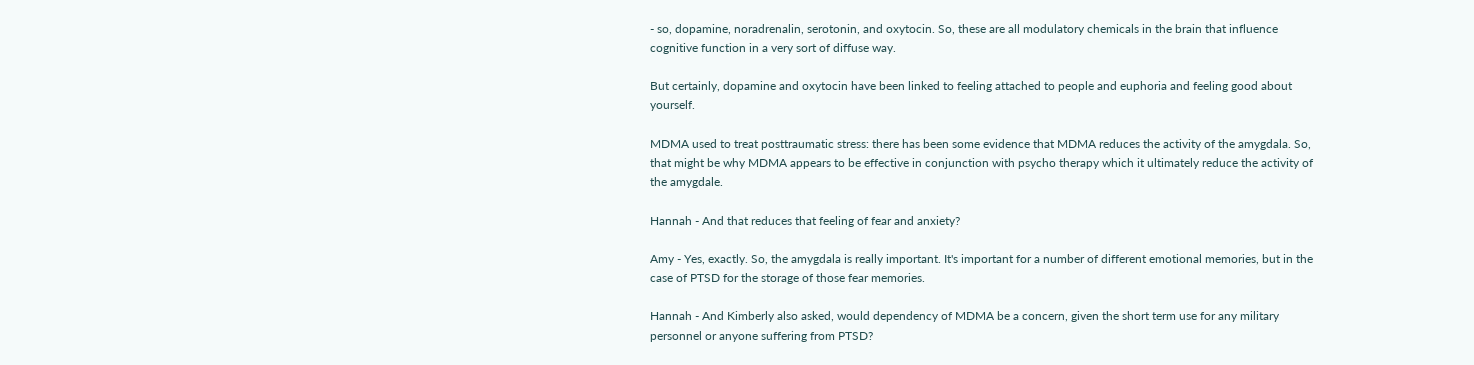- so, dopamine, noradrenalin, serotonin, and oxytocin. So, these are all modulatory chemicals in the brain that influence cognitive function in a very sort of diffuse way.

But certainly, dopamine and oxytocin have been linked to feeling attached to people and euphoria and feeling good about yourself.

MDMA used to treat posttraumatic stress: there has been some evidence that MDMA reduces the activity of the amygdala. So, that might be why MDMA appears to be effective in conjunction with psycho therapy which it ultimately reduce the activity of the amygdale.

Hannah - And that reduces that feeling of fear and anxiety?

Amy - Yes, exactly. So, the amygdala is really important. It's important for a number of different emotional memories, but in the case of PTSD for the storage of those fear memories.

Hannah - And Kimberly also asked, would dependency of MDMA be a concern, given the short term use for any military personnel or anyone suffering from PTSD?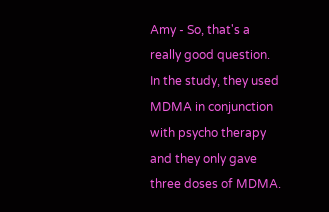Amy - So, that's a really good question. In the study, they used MDMA in conjunction with psycho therapy and they only gave three doses of MDMA.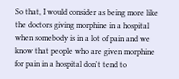So that, I would consider as being more like the doctors giving morphine in a hospital when somebody is in a lot of pain and we know that people who are given morphine for pain in a hospital don't tend to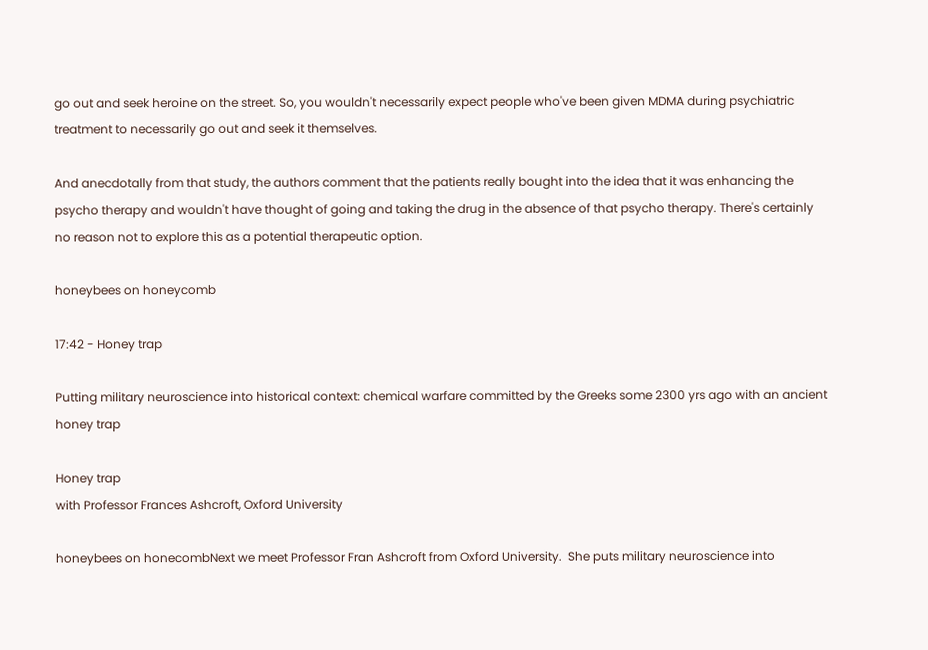go out and seek heroine on the street. So, you wouldn't necessarily expect people who've been given MDMA during psychiatric treatment to necessarily go out and seek it themselves.

And anecdotally from that study, the authors comment that the patients really bought into the idea that it was enhancing the psycho therapy and wouldn't have thought of going and taking the drug in the absence of that psycho therapy. There's certainly no reason not to explore this as a potential therapeutic option.

honeybees on honeycomb

17:42 - Honey trap

Putting military neuroscience into historical context: chemical warfare committed by the Greeks some 2300 yrs ago with an ancient honey trap

Honey trap
with Professor Frances Ashcroft, Oxford University

honeybees on honecombNext we meet Professor Fran Ashcroft from Oxford University.  She puts military neuroscience into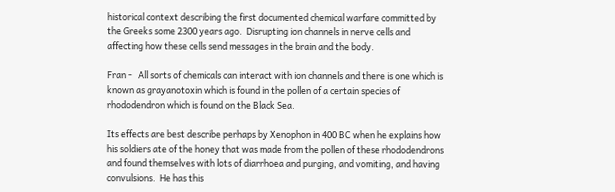historical context describing the first documented chemical warfare committed by the Greeks some 2300 years ago.  Disrupting ion channels in nerve cells and affecting how these cells send messages in the brain and the body.

Fran -   All sorts of chemicals can interact with ion channels and there is one which is known as grayanotoxin which is found in the pollen of a certain species of rhododendron which is found on the Black Sea.

Its effects are best describe perhaps by Xenophon in 400 BC when he explains how his soldiers ate of the honey that was made from the pollen of these rhododendrons and found themselves with lots of diarrhoea and purging, and vomiting, and having convulsions.  He has this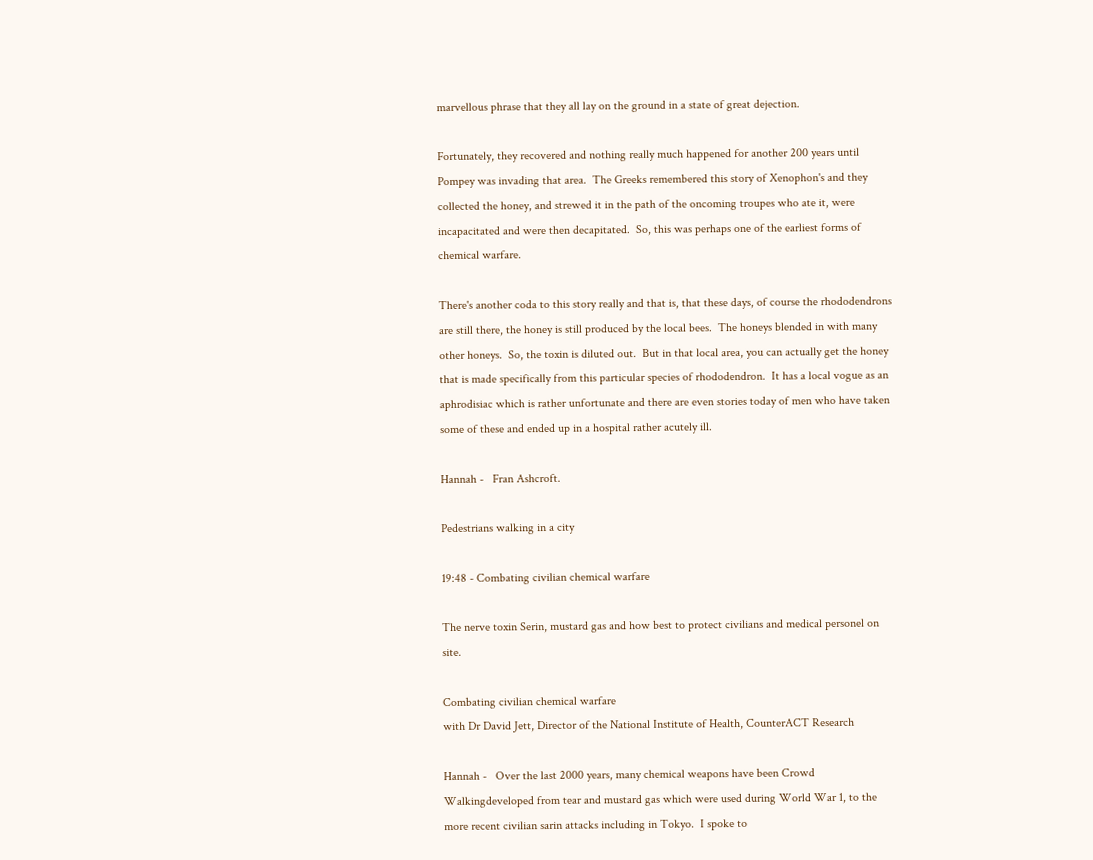marvellous phrase that they all lay on the ground in a state of great dejection.

Fortunately, they recovered and nothing really much happened for another 200 years until Pompey was invading that area.  The Greeks remembered this story of Xenophon's and they collected the honey, and strewed it in the path of the oncoming troupes who ate it, were incapacitated and were then decapitated.  So, this was perhaps one of the earliest forms of chemical warfare.

There's another coda to this story really and that is, that these days, of course the rhododendrons are still there, the honey is still produced by the local bees.  The honeys blended in with many other honeys.  So, the toxin is diluted out.  But in that local area, you can actually get the honey that is made specifically from this particular species of rhododendron.  It has a local vogue as an aphrodisiac which is rather unfortunate and there are even stories today of men who have taken some of these and ended up in a hospital rather acutely ill.

Hannah -   Fran Ashcroft.

Pedestrians walking in a city

19:48 - Combating civilian chemical warfare

The nerve toxin Serin, mustard gas and how best to protect civilians and medical personel on site.

Combating civilian chemical warfare
with Dr David Jett, Director of the National Institute of Health, CounterACT Research

Hannah -   Over the last 2000 years, many chemical weapons have been Crowd Walkingdeveloped from tear and mustard gas which were used during World War 1, to the more recent civilian sarin attacks including in Tokyo.  I spoke to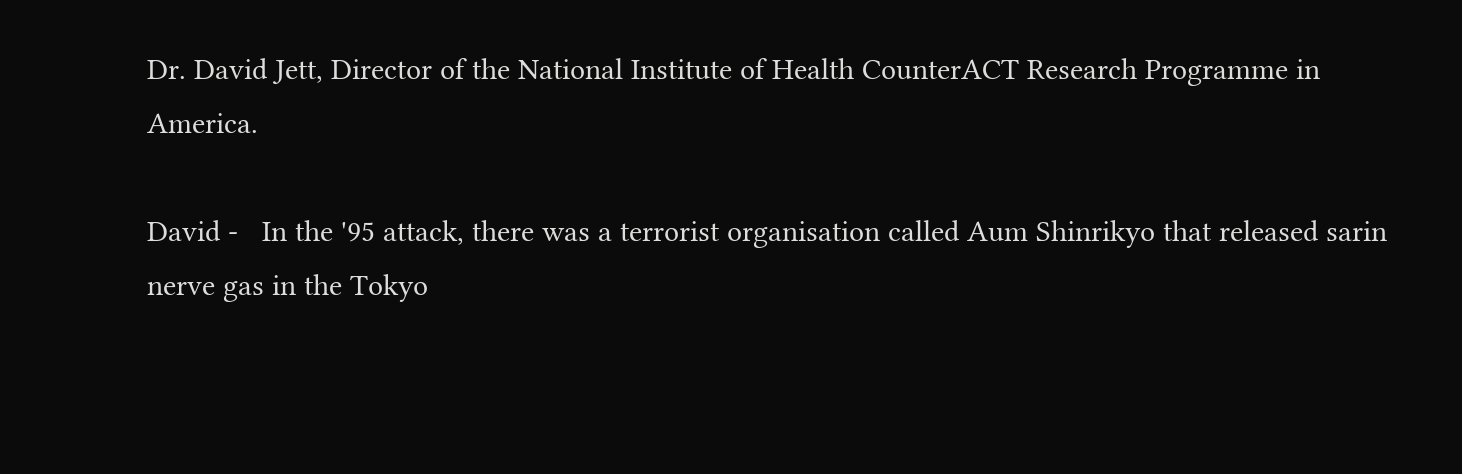Dr. David Jett, Director of the National Institute of Health CounterACT Research Programme in America.

David -   In the '95 attack, there was a terrorist organisation called Aum Shinrikyo that released sarin nerve gas in the Tokyo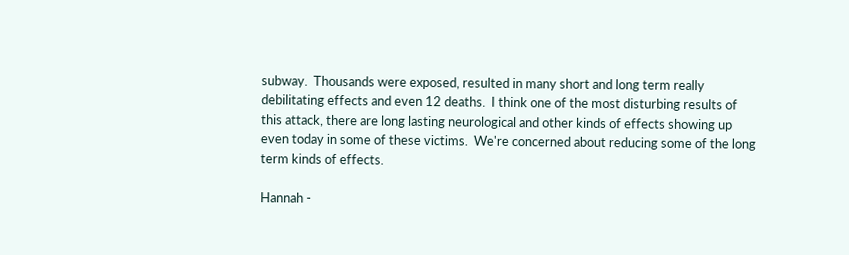subway.  Thousands were exposed, resulted in many short and long term really debilitating effects and even 12 deaths.  I think one of the most disturbing results of this attack, there are long lasting neurological and other kinds of effects showing up even today in some of these victims.  We're concerned about reducing some of the long term kinds of effects.

Hannah -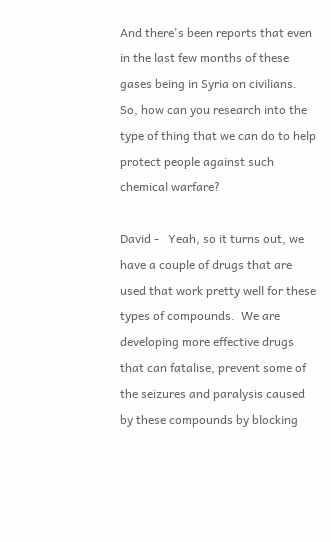And there's been reports that even in the last few months of these gases being in Syria on civilians.  So, how can you research into the type of thing that we can do to help protect people against such chemical warfare?

David -   Yeah, so it turns out, we have a couple of drugs that are used that work pretty well for these types of compounds.  We are developing more effective drugs that can fatalise, prevent some of the seizures and paralysis caused by these compounds by blocking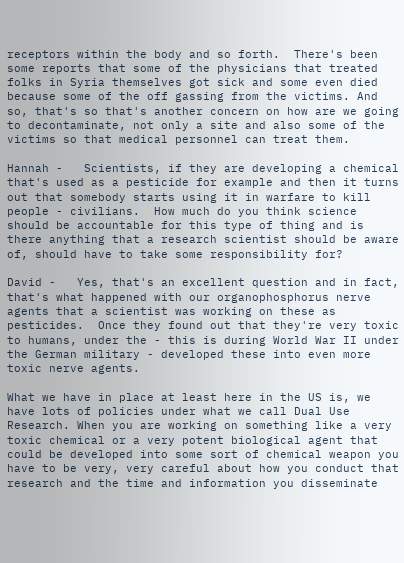receptors within the body and so forth.  There's been some reports that some of the physicians that treated folks in Syria themselves got sick and some even died because some of the off gassing from the victims. And so, that's so that's another concern on how are we going to decontaminate, not only a site and also some of the victims so that medical personnel can treat them.

Hannah -   Scientists, if they are developing a chemical that's used as a pesticide for example and then it turns out that somebody starts using it in warfare to kill people - civilians.  How much do you think science should be accountable for this type of thing and is there anything that a research scientist should be aware of, should have to take some responsibility for?

David -   Yes, that's an excellent question and in fact, that's what happened with our organophosphorus nerve agents that a scientist was working on these as pesticides.  Once they found out that they're very toxic to humans, under the - this is during World War II under the German military - developed these into even more toxic nerve agents.

What we have in place at least here in the US is, we have lots of policies under what we call Dual Use Research. When you are working on something like a very toxic chemical or a very potent biological agent that could be developed into some sort of chemical weapon you have to be very, very careful about how you conduct that research and the time and information you disseminate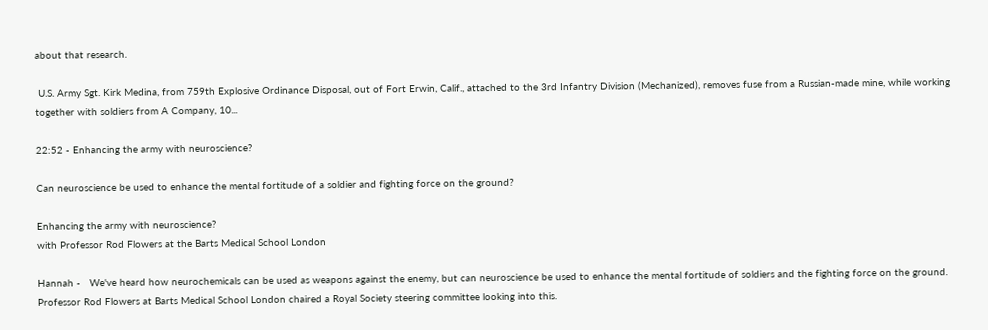about that research.

 U.S. Army Sgt. Kirk Medina, from 759th Explosive Ordinance Disposal, out of Fort Erwin, Calif., attached to the 3rd Infantry Division (Mechanized), removes fuse from a Russian-made mine, while working together with soldiers from A Company, 10...

22:52 - Enhancing the army with neuroscience?

Can neuroscience be used to enhance the mental fortitude of a soldier and fighting force on the ground?

Enhancing the army with neuroscience?
with Professor Rod Flowers at the Barts Medical School London

Hannah -   We've heard how neurochemicals can be used as weapons against the enemy, but can neuroscience be used to enhance the mental fortitude of soldiers and the fighting force on the ground.  Professor Rod Flowers at Barts Medical School London chaired a Royal Society steering committee looking into this.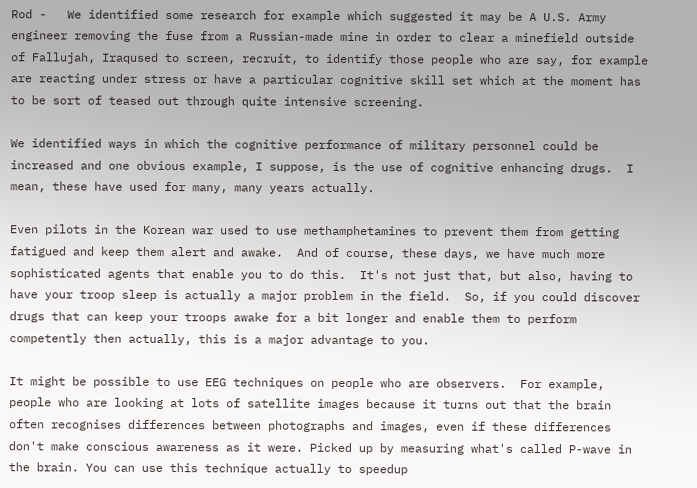Rod -   We identified some research for example which suggested it may be A U.S. Army engineer removing the fuse from a Russian-made mine in order to clear a minefield outside of Fallujah, Iraqused to screen, recruit, to identify those people who are say, for example are reacting under stress or have a particular cognitive skill set which at the moment has to be sort of teased out through quite intensive screening.

We identified ways in which the cognitive performance of military personnel could be increased and one obvious example, I suppose, is the use of cognitive enhancing drugs.  I mean, these have used for many, many years actually.

Even pilots in the Korean war used to use methamphetamines to prevent them from getting fatigued and keep them alert and awake.  And of course, these days, we have much more sophisticated agents that enable you to do this.  It's not just that, but also, having to have your troop sleep is actually a major problem in the field.  So, if you could discover drugs that can keep your troops awake for a bit longer and enable them to perform competently then actually, this is a major advantage to you.

It might be possible to use EEG techniques on people who are observers.  For example, people who are looking at lots of satellite images because it turns out that the brain often recognises differences between photographs and images, even if these differences don't make conscious awareness as it were. Picked up by measuring what's called P-wave in the brain. You can use this technique actually to speedup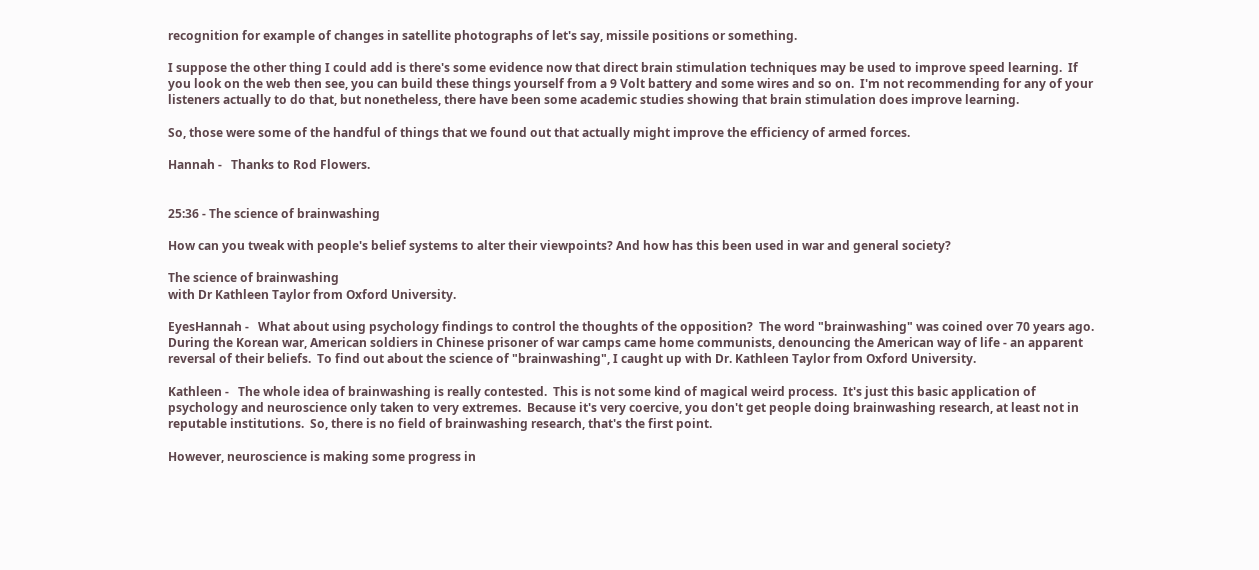recognition for example of changes in satellite photographs of let's say, missile positions or something.

I suppose the other thing I could add is there's some evidence now that direct brain stimulation techniques may be used to improve speed learning.  If you look on the web then see, you can build these things yourself from a 9 Volt battery and some wires and so on.  I'm not recommending for any of your listeners actually to do that, but nonetheless, there have been some academic studies showing that brain stimulation does improve learning.

So, those were some of the handful of things that we found out that actually might improve the efficiency of armed forces.

Hannah -   Thanks to Rod Flowers.


25:36 - The science of brainwashing

How can you tweak with people's belief systems to alter their viewpoints? And how has this been used in war and general society?

The science of brainwashing
with Dr Kathleen Taylor from Oxford University.

EyesHannah -   What about using psychology findings to control the thoughts of the opposition?  The word "brainwashing" was coined over 70 years ago.  During the Korean war, American soldiers in Chinese prisoner of war camps came home communists, denouncing the American way of life - an apparent reversal of their beliefs.  To find out about the science of "brainwashing", I caught up with Dr. Kathleen Taylor from Oxford University.

Kathleen -   The whole idea of brainwashing is really contested.  This is not some kind of magical weird process.  It's just this basic application of psychology and neuroscience only taken to very extremes.  Because it's very coercive, you don't get people doing brainwashing research, at least not in reputable institutions.  So, there is no field of brainwashing research, that's the first point.

However, neuroscience is making some progress in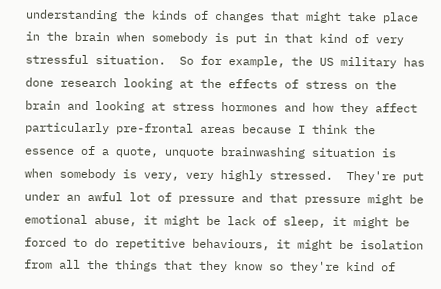understanding the kinds of changes that might take place in the brain when somebody is put in that kind of very stressful situation.  So for example, the US military has done research looking at the effects of stress on the brain and looking at stress hormones and how they affect particularly pre-frontal areas because I think the essence of a quote, unquote brainwashing situation is when somebody is very, very highly stressed.  They're put under an awful lot of pressure and that pressure might be emotional abuse, it might be lack of sleep, it might be forced to do repetitive behaviours, it might be isolation from all the things that they know so they're kind of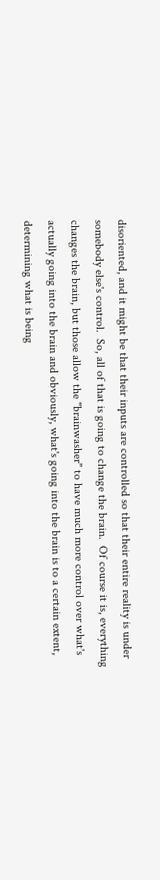disoriented, and it might be that their inputs are controlled so that their entire reality is under somebody else's control.  So, all of that is going to change the brain.  Of course it is, everything changes the brain, but those allow the "brainwasher" to have much more control over what's actually going into the brain and obviously, what's going into the brain is to a certain extent, determining what is being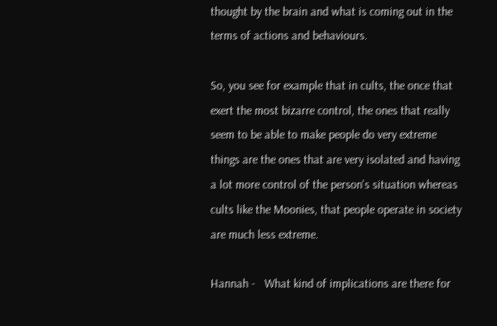thought by the brain and what is coming out in the terms of actions and behaviours.

So, you see for example that in cults, the once that exert the most bizarre control, the ones that really seem to be able to make people do very extreme things are the ones that are very isolated and having a lot more control of the person's situation whereas cults like the Moonies, that people operate in society are much less extreme.

Hannah -   What kind of implications are there for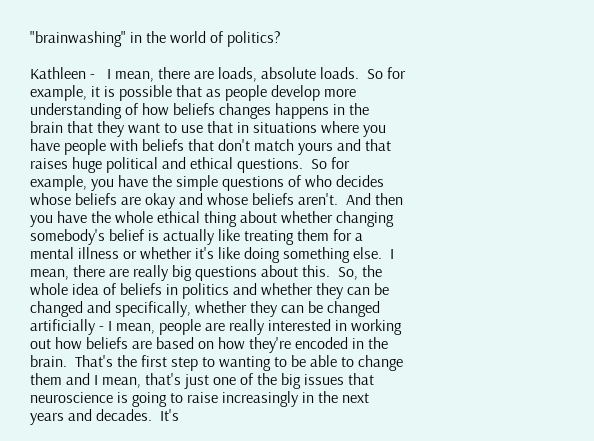"brainwashing" in the world of politics?

Kathleen -   I mean, there are loads, absolute loads.  So for example, it is possible that as people develop more understanding of how beliefs changes happens in the brain that they want to use that in situations where you have people with beliefs that don't match yours and that raises huge political and ethical questions.  So for example, you have the simple questions of who decides whose beliefs are okay and whose beliefs aren't.  And then you have the whole ethical thing about whether changing somebody's belief is actually like treating them for a mental illness or whether it's like doing something else.  I mean, there are really big questions about this.  So, the whole idea of beliefs in politics and whether they can be changed and specifically, whether they can be changed artificially - I mean, people are really interested in working out how beliefs are based on how they're encoded in the brain.  That's the first step to wanting to be able to change them and I mean, that's just one of the big issues that neuroscience is going to raise increasingly in the next years and decades.  It's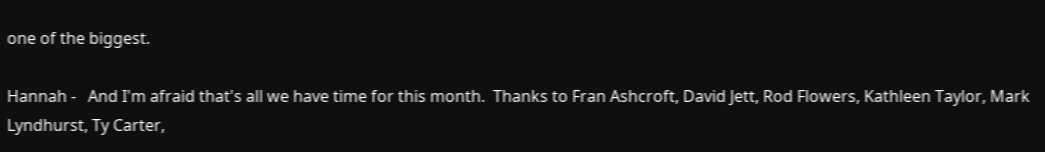one of the biggest.

Hannah -   And I'm afraid that's all we have time for this month.  Thanks to Fran Ashcroft, David Jett, Rod Flowers, Kathleen Taylor, Mark Lyndhurst, Ty Carter,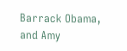Barrack Obama, and Amy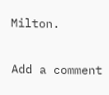Milton.


Add a comment